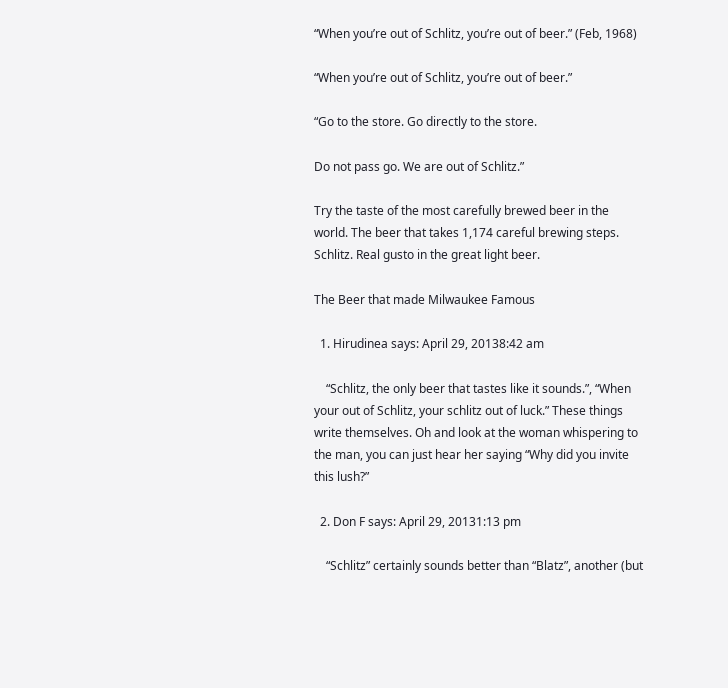“When you’re out of Schlitz, you’re out of beer.” (Feb, 1968)

“When you’re out of Schlitz, you’re out of beer.”

“Go to the store. Go directly to the store.

Do not pass go. We are out of Schlitz.”

Try the taste of the most carefully brewed beer in the world. The beer that takes 1,174 careful brewing steps. Schlitz. Real gusto in the great light beer.

The Beer that made Milwaukee Famous

  1. Hirudinea says: April 29, 20138:42 am

    “Schlitz, the only beer that tastes like it sounds.”, “When your out of Schlitz, your schlitz out of luck.” These things write themselves. Oh and look at the woman whispering to the man, you can just hear her saying “Why did you invite this lush?”

  2. Don F says: April 29, 20131:13 pm

    “Schlitz” certainly sounds better than “Blatz”, another (but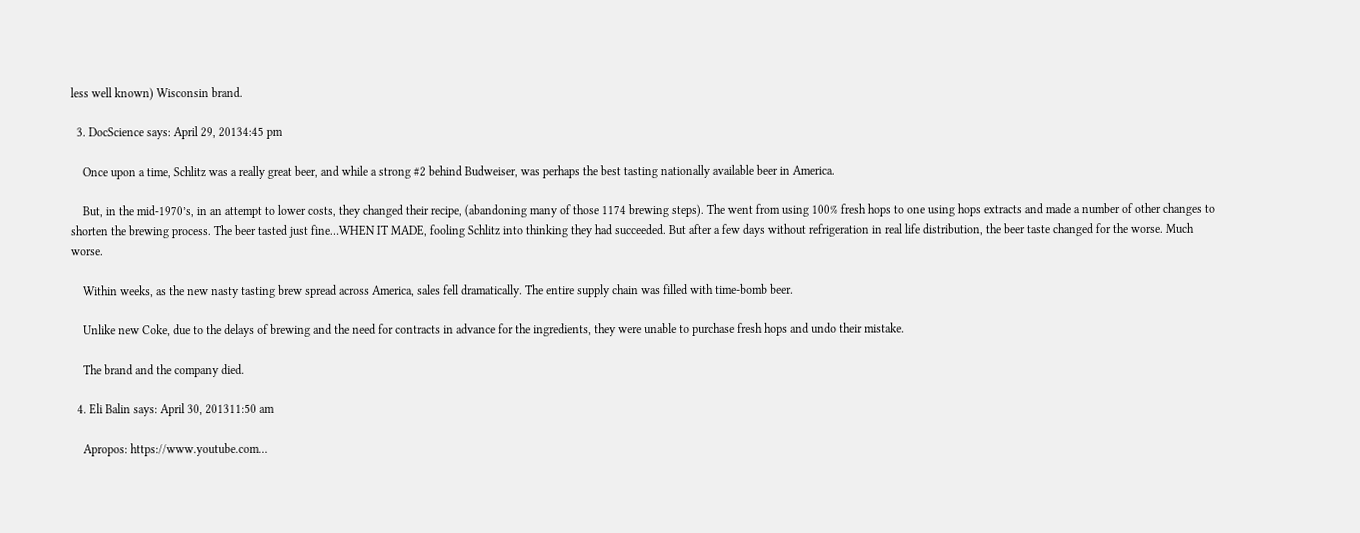less well known) Wisconsin brand.

  3. DocScience says: April 29, 20134:45 pm

    Once upon a time, Schlitz was a really great beer, and while a strong #2 behind Budweiser, was perhaps the best tasting nationally available beer in America.

    But, in the mid-1970’s, in an attempt to lower costs, they changed their recipe, (abandoning many of those 1174 brewing steps). The went from using 100% fresh hops to one using hops extracts and made a number of other changes to shorten the brewing process. The beer tasted just fine…WHEN IT MADE, fooling Schlitz into thinking they had succeeded. But after a few days without refrigeration in real life distribution, the beer taste changed for the worse. Much worse.

    Within weeks, as the new nasty tasting brew spread across America, sales fell dramatically. The entire supply chain was filled with time-bomb beer.

    Unlike new Coke, due to the delays of brewing and the need for contracts in advance for the ingredients, they were unable to purchase fresh hops and undo their mistake.

    The brand and the company died.

  4. Eli Balin says: April 30, 201311:50 am

    Apropos: https://www.youtube.com…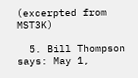(excerpted from MST3K)

  5. Bill Thompson says: May 1,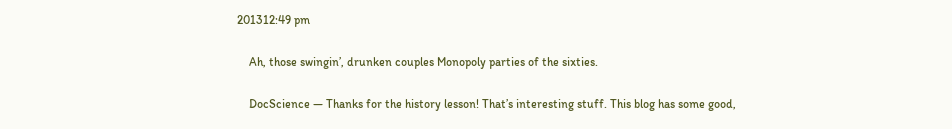201312:49 pm

    Ah, those swingin’, drunken couples Monopoly parties of the sixties.

    DocScience — Thanks for the history lesson! That’s interesting stuff. This blog has some good,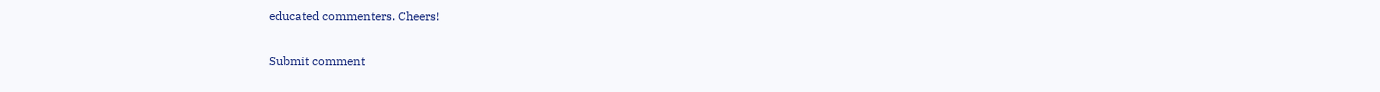educated commenters. Cheers!

Submit comment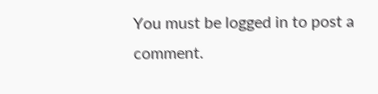You must be logged in to post a comment.